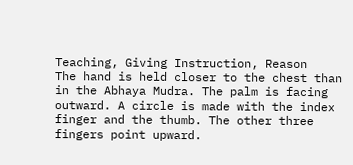Teaching, Giving Instruction, Reason
The hand is held closer to the chest than in the Abhaya Mudra. The palm is facing outward. A circle is made with the index finger and the thumb. The other three fingers point upward.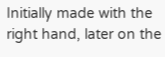Initially made with the right hand, later on the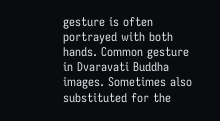gesture is often portrayed with both hands. Common gesture in Dvaravati Buddha images. Sometimes also substituted for the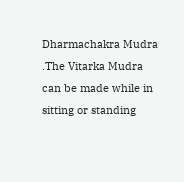Dharmachakra Mudra .The Vitarka Mudra can be made while in sitting or standing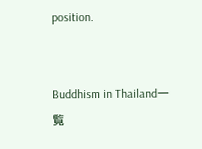position.


Buddhism in Thailand一覧